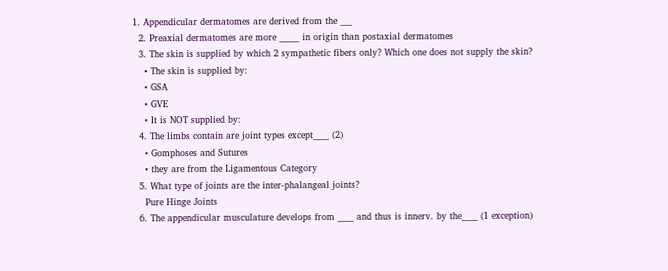1. Appendicular dermatomes are derived from the ___
  2. Preaxial dermatomes are more _____ in origin than postaxial dermatomes
  3. The skin is supplied by which 2 sympathetic fibers only? Which one does not supply the skin?
    • The skin is supplied by:
    • GSA
    • GVE
    • It is NOT supplied by:
  4. The limbs contain are joint types except____ (2)
    • Gomphoses and Sutures
    • they are from the Ligamentous Category
  5. What type of joints are the inter-phalangeal joints?
    Pure Hinge Joints
  6. The appendicular musculature develops from ____ and thus is innerv. by the____ (1 exception)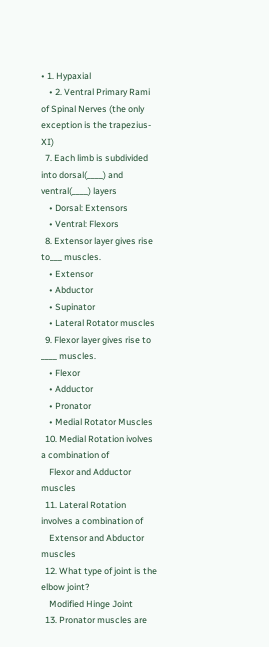• 1. Hypaxial
    • 2. Ventral Primary Rami of Spinal Nerves (the only exception is the trapezius-XI)
  7. Each limb is subdivided into dorsal(____) and ventral(____) layers
    • Dorsal: Extensors
    • Ventral: Flexors
  8. Extensor layer gives rise to___ muscles.
    • Extensor
    • Abductor
    • Supinator
    • Lateral Rotator muscles
  9. Flexor layer gives rise to ____ muscles.
    • Flexor
    • Adductor
    • Pronator
    • Medial Rotator Muscles
  10. Medial Rotation ivolves a combination of
    Flexor and Adductor muscles
  11. Lateral Rotation involves a combination of
    Extensor and Abductor muscles
  12. What type of joint is the elbow joint?
    Modified Hinge Joint
  13. Pronator muscles are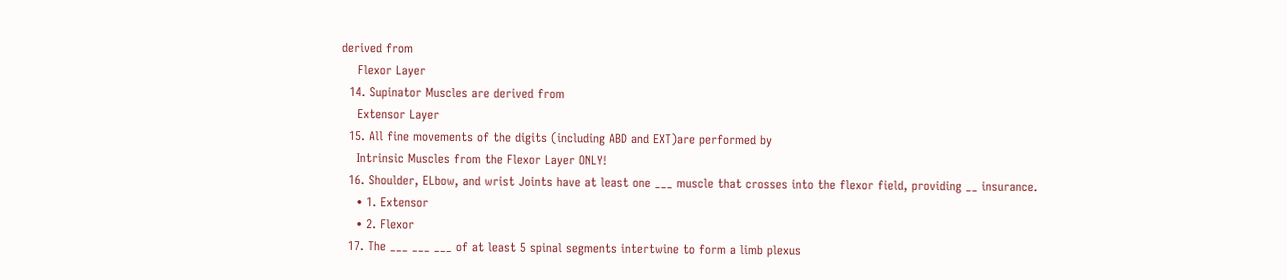derived from
    Flexor Layer
  14. Supinator Muscles are derived from
    Extensor Layer
  15. All fine movements of the digits (including ABD and EXT)are performed by
    Intrinsic Muscles from the Flexor Layer ONLY!
  16. Shoulder, ELbow, and wrist Joints have at least one ___ muscle that crosses into the flexor field, providing __ insurance.
    • 1. Extensor
    • 2. Flexor
  17. The ___ ___ ___ of at least 5 spinal segments intertwine to form a limb plexus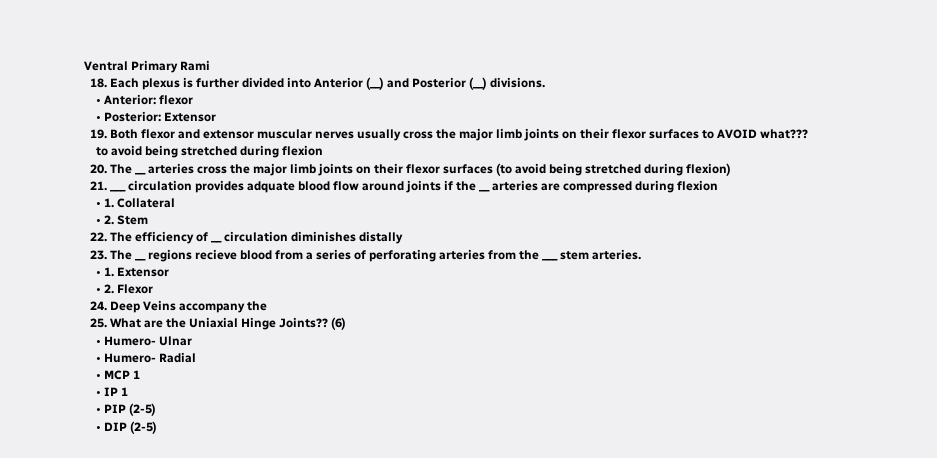Ventral Primary Rami
  18. Each plexus is further divided into Anterior (__) and Posterior (__) divisions.
    • Anterior: flexor
    • Posterior: Extensor
  19. Both flexor and extensor muscular nerves usually cross the major limb joints on their flexor surfaces to AVOID what???
    to avoid being stretched during flexion
  20. The __ arteries cross the major limb joints on their flexor surfaces (to avoid being stretched during flexion)
  21. ___ circulation provides adquate blood flow around joints if the __ arteries are compressed during flexion
    • 1. Collateral
    • 2. Stem
  22. The efficiency of __ circulation diminishes distally
  23. The __ regions recieve blood from a series of perforating arteries from the ___ stem arteries.
    • 1. Extensor
    • 2. Flexor
  24. Deep Veins accompany the
  25. What are the Uniaxial Hinge Joints?? (6)
    • Humero- Ulnar
    • Humero- Radial
    • MCP 1
    • IP 1
    • PIP (2-5)
    • DIP (2-5)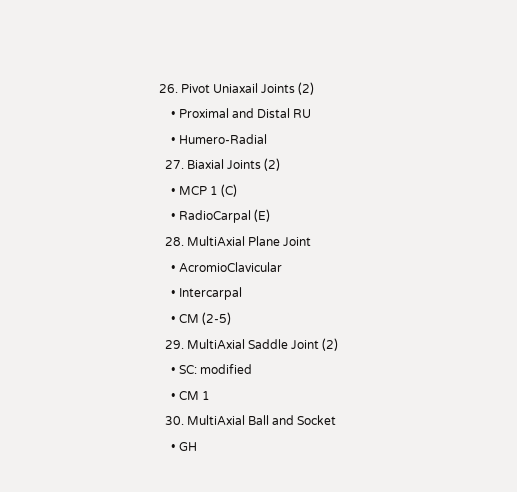26. Pivot Uniaxail Joints (2)
    • Proximal and Distal RU
    • Humero-Radial
  27. Biaxial Joints (2)
    • MCP 1 (C)
    • RadioCarpal (E)
  28. MultiAxial Plane Joint
    • AcromioClavicular
    • Intercarpal
    • CM (2-5)
  29. MultiAxial Saddle Joint (2)
    • SC: modified
    • CM 1
  30. MultiAxial Ball and Socket
    • GH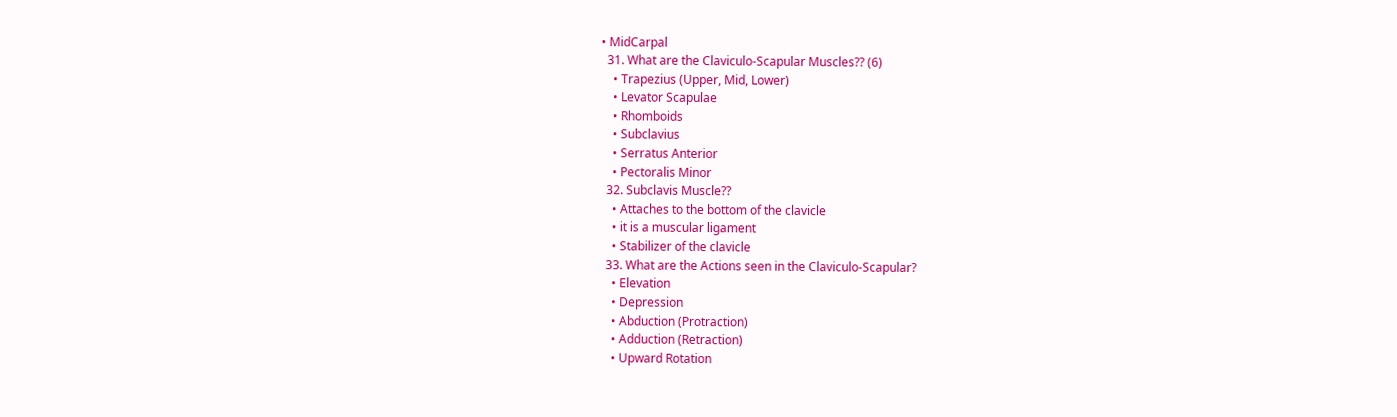• MidCarpal
  31. What are the Claviculo-Scapular Muscles?? (6)
    • Trapezius (Upper, Mid, Lower)
    • Levator Scapulae
    • Rhomboids
    • Subclavius
    • Serratus Anterior
    • Pectoralis Minor
  32. Subclavis Muscle??
    • Attaches to the bottom of the clavicle
    • it is a muscular ligament
    • Stabilizer of the clavicle
  33. What are the Actions seen in the Claviculo-Scapular?
    • Elevation
    • Depression
    • Abduction (Protraction)
    • Adduction (Retraction)
    • Upward Rotation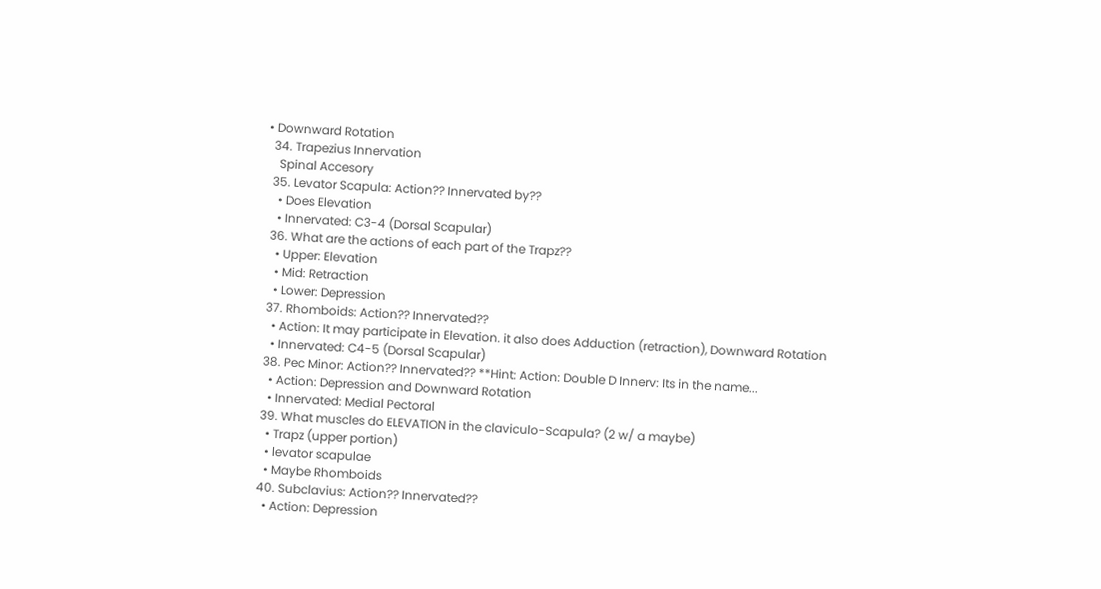• Downward Rotation
  34. Trapezius Innervation
    Spinal Accesory
  35. Levator Scapula: Action?? Innervated by??
    • Does Elevation
    • Innervated: C3-4 (Dorsal Scapular)
  36. What are the actions of each part of the Trapz??
    • Upper: Elevation
    • Mid: Retraction
    • Lower: Depression
  37. Rhomboids: Action?? Innervated??
    • Action: It may participate in Elevation. it also does Adduction (retraction), Downward Rotation
    • Innervated: C4-5 (Dorsal Scapular)
  38. Pec Minor: Action?? Innervated?? **Hint: Action: Double D Innerv: Its in the name...
    • Action: Depression and Downward Rotation
    • Innervated: Medial Pectoral
  39. What muscles do ELEVATION in the claviculo-Scapula? (2 w/ a maybe)
    • Trapz (upper portion)
    • levator scapulae
    • Maybe Rhomboids
  40. Subclavius: Action?? Innervated??
    • Action: Depression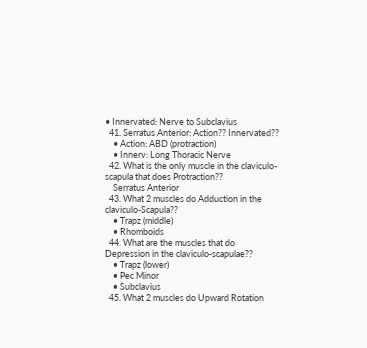• Innervated: Nerve to Subclavius
  41. Serratus Anterior: Action?? Innervated??
    • Action: ABD (protraction)
    • Innerv: Long Thoracic Nerve
  42. What is the only muscle in the claviculo-scapula that does Protraction??
    Serratus Anterior
  43. What 2 muscles do Adduction in the claviculo-Scapula??
    • Trapz (middle)
    • Rhomboids
  44. What are the muscles that do Depression in the claviculo-scapulae??
    • Trapz (lower)
    • Pec Minor
    • Subclavius
  45. What 2 muscles do Upward Rotation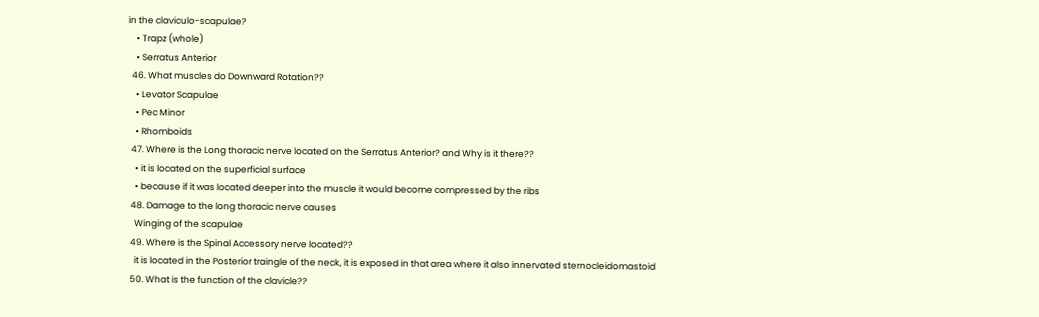in the claviculo-scapulae?
    • Trapz (whole)
    • Serratus Anterior
  46. What muscles do Downward Rotation??
    • Levator Scapulae
    • Pec Minor
    • Rhomboids
  47. Where is the Long thoracic nerve located on the Serratus Anterior? and Why is it there??
    • it is located on the superficial surface
    • because if it was located deeper into the muscle it would become compressed by the ribs
  48. Damage to the long thoracic nerve causes
    Winging of the scapulae
  49. Where is the Spinal Accessory nerve located??
    it is located in the Posterior traingle of the neck, it is exposed in that area where it also innervated sternocleidomastoid
  50. What is the function of the clavicle??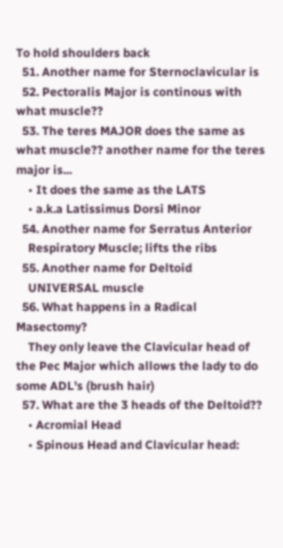To hold shoulders back
  51. Another name for Sternoclavicular is
  52. Pectoralis Major is continous with what muscle??
  53. The teres MAJOR does the same as what muscle?? another name for the teres major is...
    • It does the same as the LATS
    • a.k.a Latissimus Dorsi Minor
  54. Another name for Serratus Anterior
    Respiratory Muscle; lifts the ribs
  55. Another name for Deltoid
    UNIVERSAL muscle
  56. What happens in a Radical Masectomy?
    They only leave the Clavicular head of the Pec Major which allows the lady to do some ADL's (brush hair)
  57. What are the 3 heads of the Deltoid??
    • Acromial Head
    • Spinous Head and Clavicular head: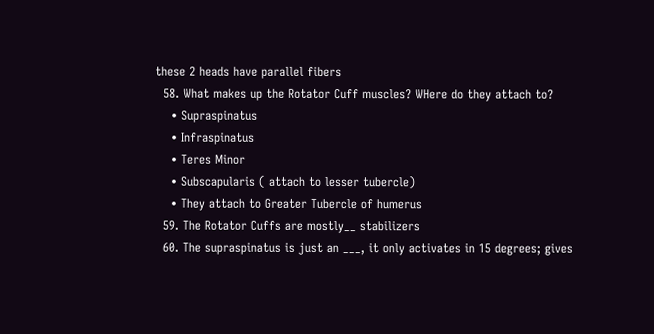these 2 heads have parallel fibers
  58. What makes up the Rotator Cuff muscles? WHere do they attach to?
    • Supraspinatus
    • Infraspinatus
    • Teres Minor
    • Subscapularis ( attach to lesser tubercle)
    • They attach to Greater Tubercle of humerus
  59. The Rotator Cuffs are mostly__ stabilizers
  60. The supraspinatus is just an ___, it only activates in 15 degrees; gives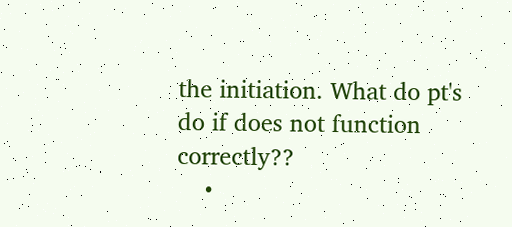the initiation. What do pt's do if does not function correctly??
    •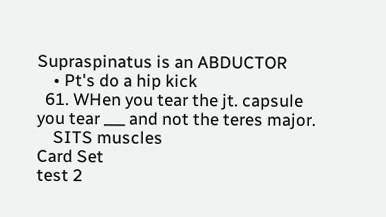Supraspinatus is an ABDUCTOR
    • Pt's do a hip kick
  61. WHen you tear the jt. capsule you tear ___ and not the teres major.
    SITS muscles
Card Set
test 2